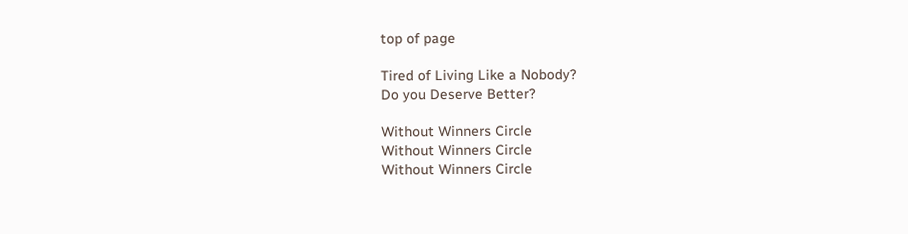top of page

Tired of Living Like a Nobody?
Do you Deserve Better?

Without Winners Circle
Without Winners Circle
Without Winners Circle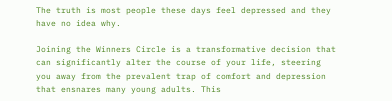The truth is most people these days feel depressed and they have no idea why.

Joining the Winners Circle is a transformative decision that can significantly alter the course of your life, steering you away from the prevalent trap of comfort and depression that ensnares many young adults. This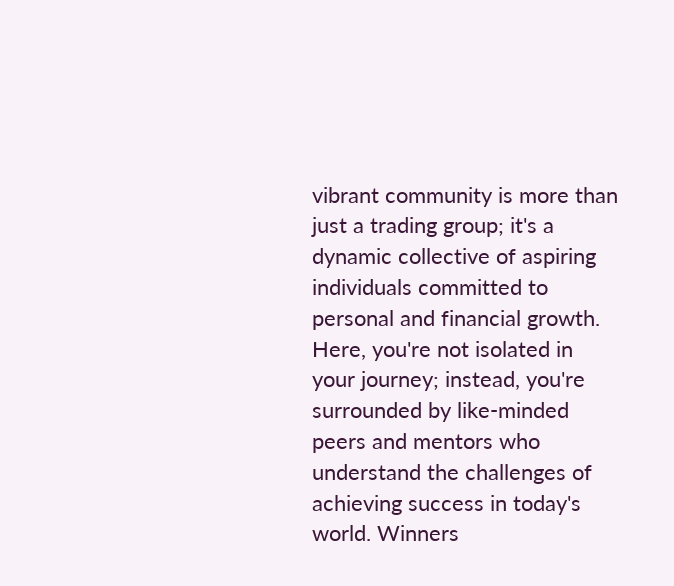vibrant community is more than just a trading group; it's a dynamic collective of aspiring individuals committed to personal and financial growth. Here, you're not isolated in your journey; instead, you're surrounded by like-minded peers and mentors who understand the challenges of achieving success in today's world. Winners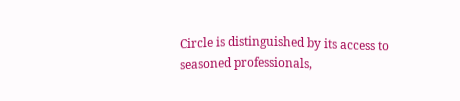Circle is distinguished by its access to seasoned professionals,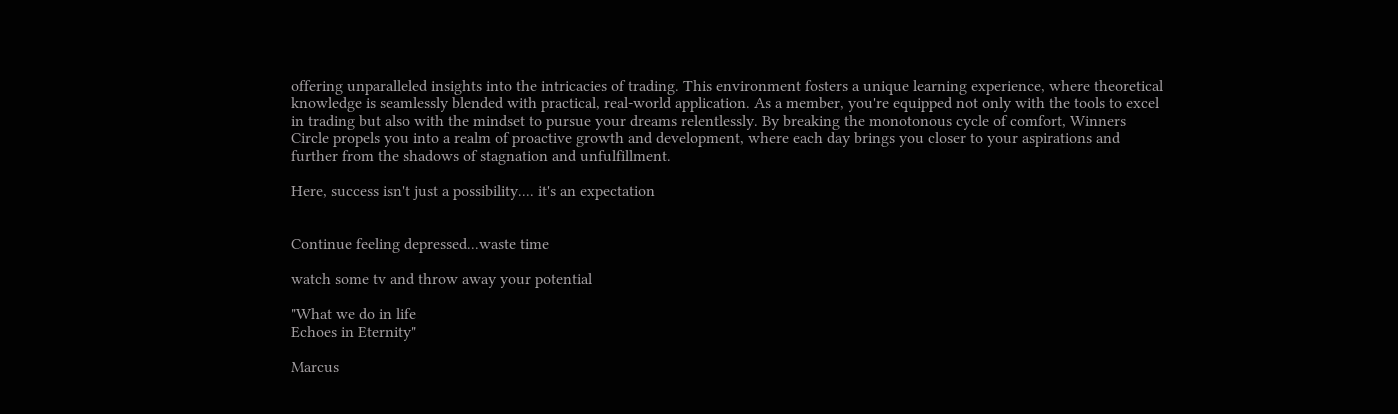offering unparalleled insights into the intricacies of trading. This environment fosters a unique learning experience, where theoretical knowledge is seamlessly blended with practical, real-world application. As a member, you're equipped not only with the tools to excel in trading but also with the mindset to pursue your dreams relentlessly. By breaking the monotonous cycle of comfort, Winners Circle propels you into a realm of proactive growth and development, where each day brings you closer to your aspirations and further from the shadows of stagnation and unfulfillment.

Here, success isn't just a possibility.... it's an expectation


Continue feeling depressed...waste time

watch some tv and throw away your potential

"What we do in life
Echoes in Eternity"

Marcus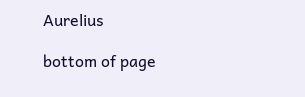Aurelius

bottom of page